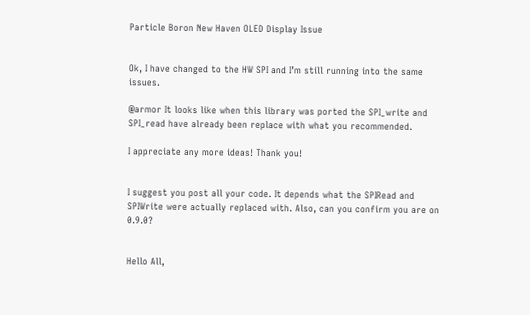Particle Boron New Haven OLED Display Issue


Ok, I have changed to the HW SPI and I’m still running into the same issues.

@armor It looks like when this library was ported the SPI_write and SPI_read have already been replace with what you recommended.

I appreciate any more ideas! Thank you!


I suggest you post all your code. It depends what the SPIRead and SPIWrite were actually replaced with. Also, can you confirm you are on 0.9.0?


Hello All,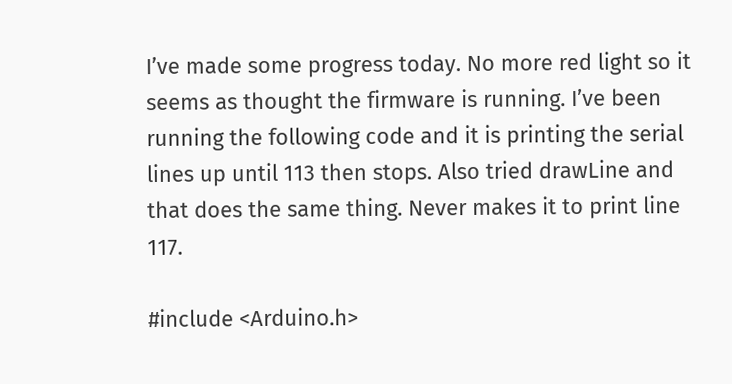I’ve made some progress today. No more red light so it seems as thought the firmware is running. I’ve been running the following code and it is printing the serial lines up until 113 then stops. Also tried drawLine and that does the same thing. Never makes it to print line 117.

#include <Arduino.h>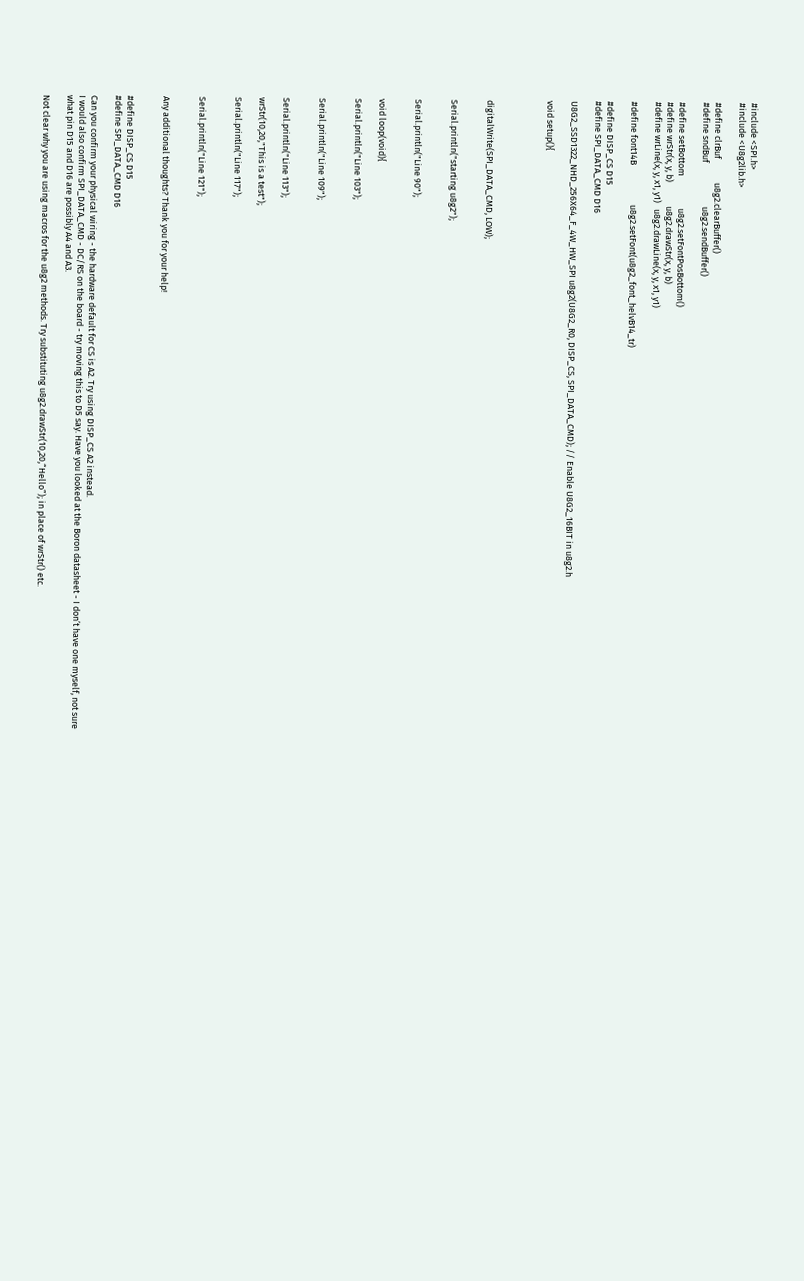#include <SPI.h>
#include <U8g2lib.h>

#define clrBuf            u8g2.clearBuffer()
#define sndBuf                      u8g2.sendBuffer()

#define setBottom                u8g2.setFontPosBottom()
#define wrStr(x, y, b)            u8g2.drawStr(x, y, b)
#define wrLine(x, y, x1, y1)   u8g2.drawLine(x, y, x1, y1)

#define font14B                    u8g2.setFont(u8g2_font_helvB14_tr)

#define DISP_CS D15
#define SPI_DATA_CMD D16

U8G2_SSD1322_NHD_256X64_F_4W_HW_SPI u8g2(U8G2_R0, DISP_CS, SPI_DATA_CMD); // Enable U8G2_16BIT in u8g2.h

void setup(){




digitalWrite(SPI_DATA_CMD, LOW);


Serial.println("starting u8g2");


Serial.println("Line 90");


void loop(void){

Serial.println("Line 103");


Serial.println("Line 109");


Serial.println("Line 113");

wrStr(10,20,"This is a test");

Serial.println("Line 117");


Serial.println("Line 121");


Any additional thoughts? Thank you for your help!


#define DISP_CS D15
#define SPI_DATA_CMD D16

Can you confirm your physical wiring - the hardware default for CS is A2. Try using DISP_CS A2 instead.
I would also confirm SPI_DATA_CMD - DC/RS on the board - try moving this to D5 say. Have you looked at the Boron datasheet - I don’t have one myself, not sure what pin D15 and D16 are possibly A4 and A3.

Not clear why you are using macros for the u8g2 methods. Try substituting u8g2.drawStr(10,20,“Hello”); in place of wrStr() etc.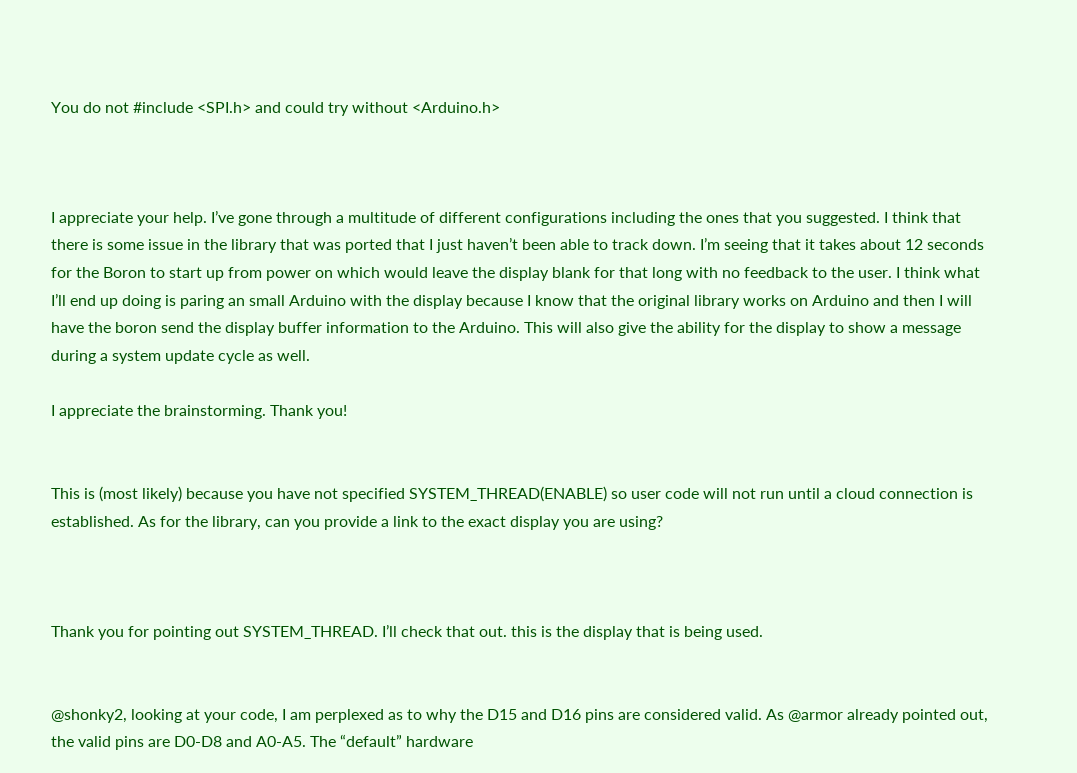You do not #include <SPI.h> and could try without <Arduino.h>



I appreciate your help. I’ve gone through a multitude of different configurations including the ones that you suggested. I think that there is some issue in the library that was ported that I just haven’t been able to track down. I’m seeing that it takes about 12 seconds for the Boron to start up from power on which would leave the display blank for that long with no feedback to the user. I think what I’ll end up doing is paring an small Arduino with the display because I know that the original library works on Arduino and then I will have the boron send the display buffer information to the Arduino. This will also give the ability for the display to show a message during a system update cycle as well.

I appreciate the brainstorming. Thank you!


This is (most likely) because you have not specified SYSTEM_THREAD(ENABLE) so user code will not run until a cloud connection is established. As for the library, can you provide a link to the exact display you are using?



Thank you for pointing out SYSTEM_THREAD. I’ll check that out. this is the display that is being used.


@shonky2, looking at your code, I am perplexed as to why the D15 and D16 pins are considered valid. As @armor already pointed out, the valid pins are D0-D8 and A0-A5. The “default” hardware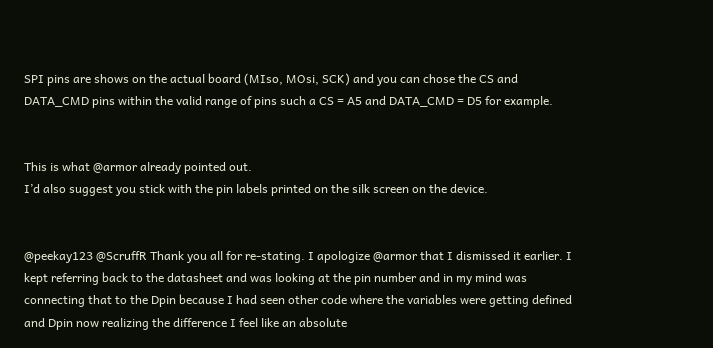SPI pins are shows on the actual board (MIso, MOsi, SCK) and you can chose the CS and DATA_CMD pins within the valid range of pins such a CS = A5 and DATA_CMD = D5 for example.


This is what @armor already pointed out.
I’d also suggest you stick with the pin labels printed on the silk screen on the device.


@peekay123 @ScruffR Thank you all for re-stating. I apologize @armor that I dismissed it earlier. I kept referring back to the datasheet and was looking at the pin number and in my mind was connecting that to the Dpin because I had seen other code where the variables were getting defined and Dpin now realizing the difference I feel like an absolute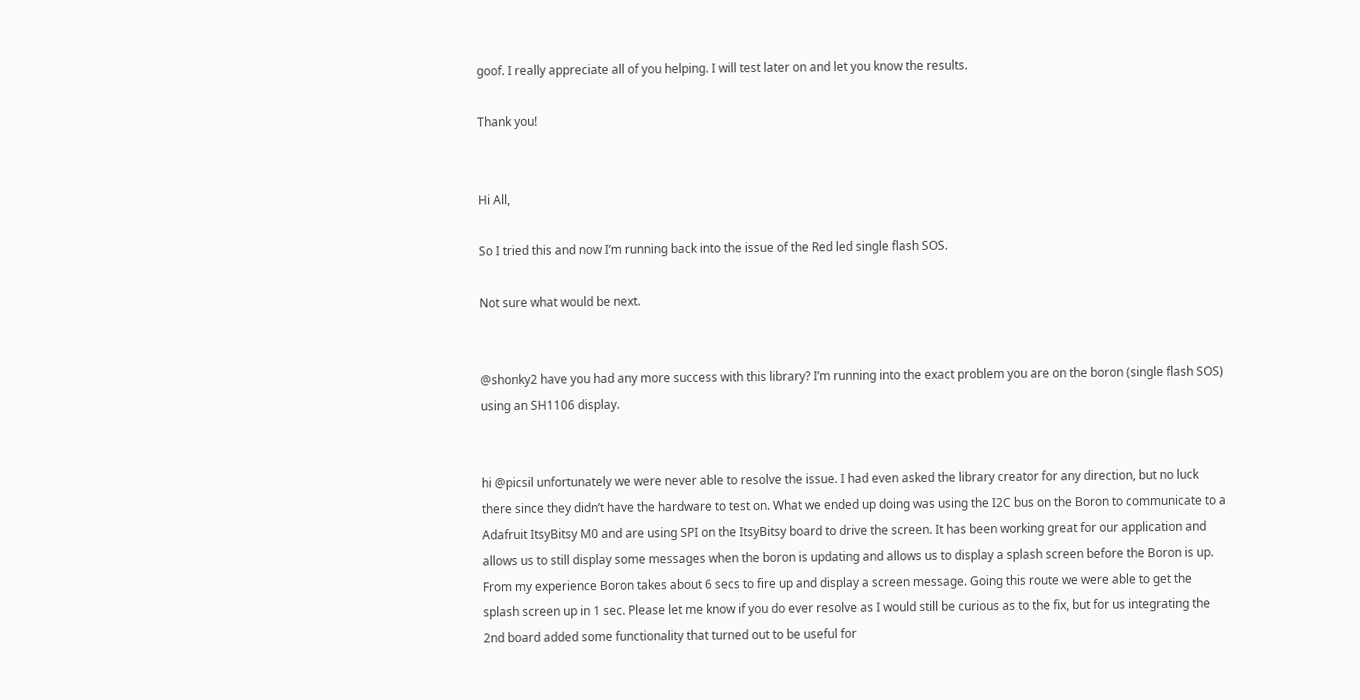goof. I really appreciate all of you helping. I will test later on and let you know the results.

Thank you!


Hi All,

So I tried this and now I’m running back into the issue of the Red led single flash SOS.

Not sure what would be next.


@shonky2 have you had any more success with this library? I’m running into the exact problem you are on the boron (single flash SOS) using an SH1106 display.


hi @picsil unfortunately we were never able to resolve the issue. I had even asked the library creator for any direction, but no luck there since they didn’t have the hardware to test on. What we ended up doing was using the I2C bus on the Boron to communicate to a Adafruit ItsyBitsy M0 and are using SPI on the ItsyBitsy board to drive the screen. It has been working great for our application and allows us to still display some messages when the boron is updating and allows us to display a splash screen before the Boron is up. From my experience Boron takes about 6 secs to fire up and display a screen message. Going this route we were able to get the splash screen up in 1 sec. Please let me know if you do ever resolve as I would still be curious as to the fix, but for us integrating the 2nd board added some functionality that turned out to be useful for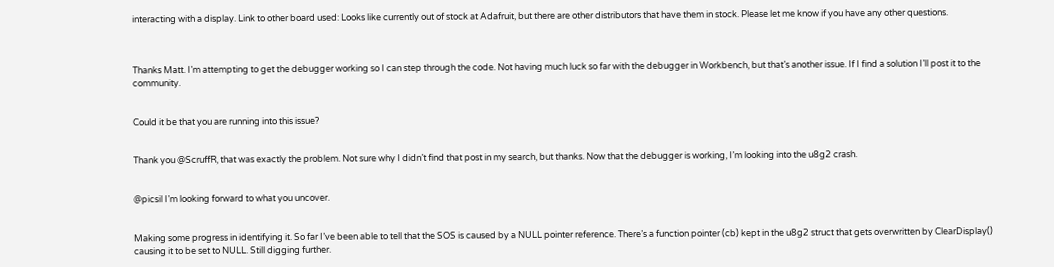interacting with a display. Link to other board used: Looks like currently out of stock at Adafruit, but there are other distributors that have them in stock. Please let me know if you have any other questions.



Thanks Matt. I’m attempting to get the debugger working so I can step through the code. Not having much luck so far with the debugger in Workbench, but that’s another issue. If I find a solution I’ll post it to the community.


Could it be that you are running into this issue?


Thank you @ScruffR, that was exactly the problem. Not sure why I didn’t find that post in my search, but thanks. Now that the debugger is working, I’m looking into the u8g2 crash.


@picsil I’m looking forward to what you uncover.


Making some progress in identifying it. So far I’ve been able to tell that the SOS is caused by a NULL pointer reference. There’s a function pointer (cb) kept in the u8g2 struct that gets overwritten by ClearDisplay() causing it to be set to NULL. Still digging further.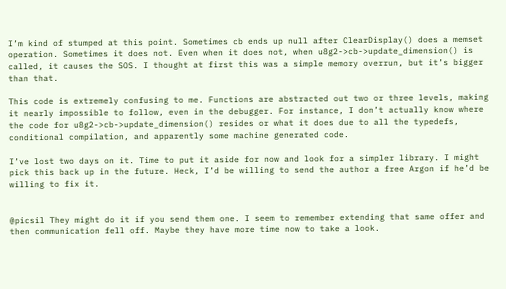I’m kind of stumped at this point. Sometimes cb ends up null after ClearDisplay() does a memset operation. Sometimes it does not. Even when it does not, when u8g2->cb->update_dimension() is called, it causes the SOS. I thought at first this was a simple memory overrun, but it’s bigger than that.

This code is extremely confusing to me. Functions are abstracted out two or three levels, making it nearly impossible to follow, even in the debugger. For instance, I don’t actually know where the code for u8g2->cb->update_dimension() resides or what it does due to all the typedefs, conditional compilation, and apparently some machine generated code.

I’ve lost two days on it. Time to put it aside for now and look for a simpler library. I might pick this back up in the future. Heck, I’d be willing to send the author a free Argon if he’d be willing to fix it.


@picsil They might do it if you send them one. I seem to remember extending that same offer and then communication fell off. Maybe they have more time now to take a look.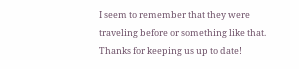I seem to remember that they were traveling before or something like that. Thanks for keeping us up to date!